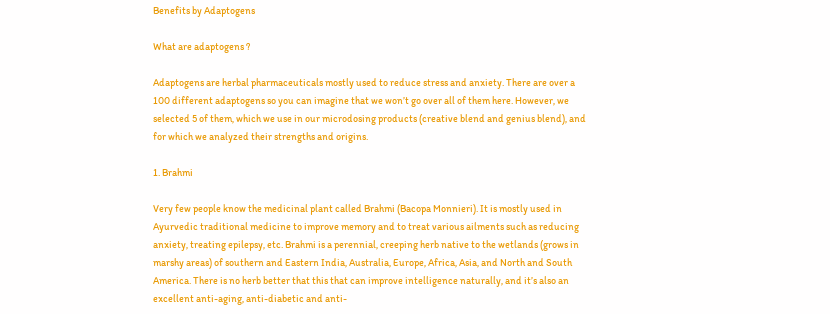Benefits by Adaptogens

What are adaptogens ?

Adaptogens are herbal pharmaceuticals mostly used to reduce stress and anxiety. There are over a 100 different adaptogens so you can imagine that we won’t go over all of them here. However, we selected 5 of them, which we use in our microdosing products (creative blend and genius blend), and for which we analyzed their strengths and origins.

1. Brahmi

Very few people know the medicinal plant called Brahmi (Bacopa Monnieri). It is mostly used in Ayurvedic traditional medicine to improve memory and to treat various ailments such as reducing anxiety, treating epilepsy, etc. Brahmi is a perennial, creeping herb native to the wetlands (grows in marshy areas) of southern and Eastern India, Australia, Europe, Africa, Asia, and North and South America. There is no herb better that this that can improve intelligence naturally, and it’s also an excellent anti-aging, anti-diabetic and anti-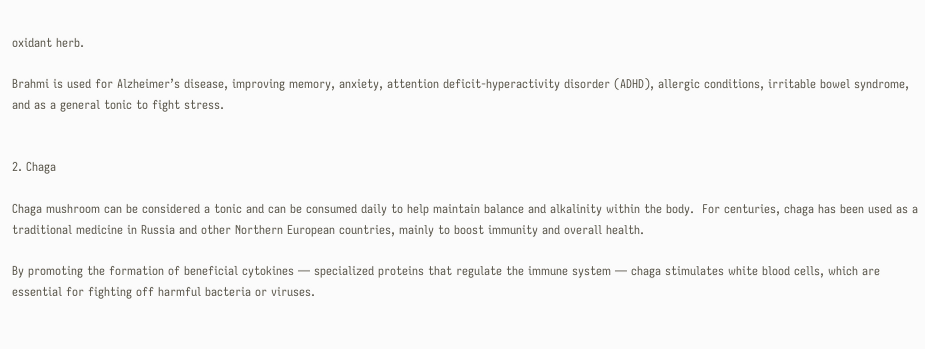oxidant herb.

Brahmi is used for Alzheimer’s disease, improving memory, anxiety, attention deficit-hyperactivity disorder (ADHD), allergic conditions, irritable bowel syndrome, and as a general tonic to fight stress.


2. Chaga

Chaga mushroom can be considered a tonic and can be consumed daily to help maintain balance and alkalinity within the body.  For centuries, chaga has been used as a traditional medicine in Russia and other Northern European countries, mainly to boost immunity and overall health.

By promoting the formation of beneficial cytokines — specialized proteins that regulate the immune system — chaga stimulates white blood cells, which are essential for fighting off harmful bacteria or viruses.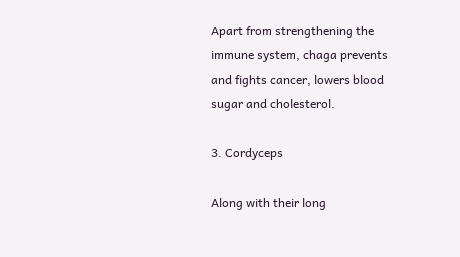Apart from strengthening the immune system, chaga prevents and fights cancer, lowers blood sugar and cholesterol.

3. Cordyceps

Along with their long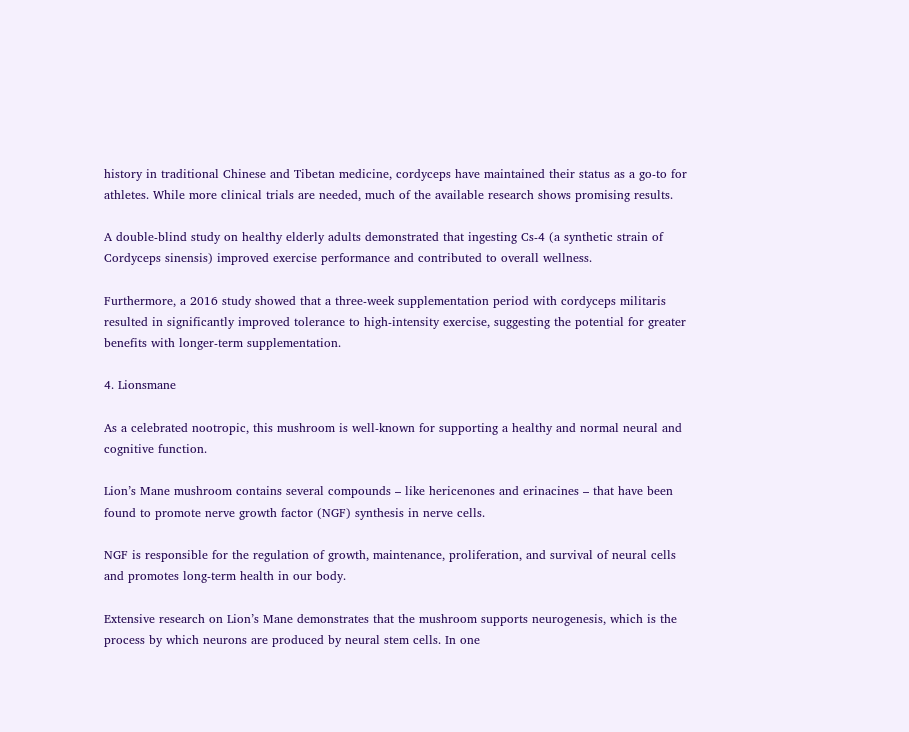history in traditional Chinese and Tibetan medicine, cordyceps have maintained their status as a go-to for athletes. While more clinical trials are needed, much of the available research shows promising results.

A double-blind study on healthy elderly adults demonstrated that ingesting Cs-4 (a synthetic strain of Cordyceps sinensis) improved exercise performance and contributed to overall wellness.

Furthermore, a 2016 study showed that a three-week supplementation period with cordyceps militaris resulted in significantly improved tolerance to high-intensity exercise, suggesting the potential for greater benefits with longer-term supplementation.

4. Lionsmane

As a celebrated nootropic, this mushroom is well-known for supporting a healthy and normal neural and cognitive function.

Lion’s Mane mushroom contains several compounds – like hericenones and erinacines – that have been found to promote nerve growth factor (NGF) synthesis in nerve cells.

NGF is responsible for the regulation of growth, maintenance, proliferation, and survival of neural cells and promotes long-term health in our body.

Extensive research on Lion’s Mane demonstrates that the mushroom supports neurogenesis, which is the process by which neurons are produced by neural stem cells. In one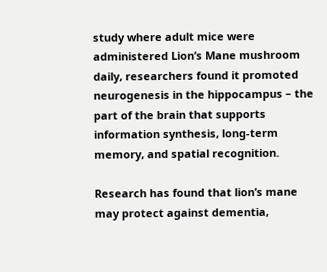study where adult mice were administered Lion’s Mane mushroom daily, researchers found it promoted neurogenesis in the hippocampus – the part of the brain that supports information synthesis, long-term memory, and spatial recognition.

Research has found that lion’s mane may protect against dementia,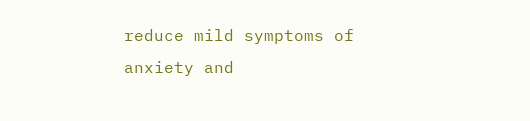reduce mild symptoms of anxiety and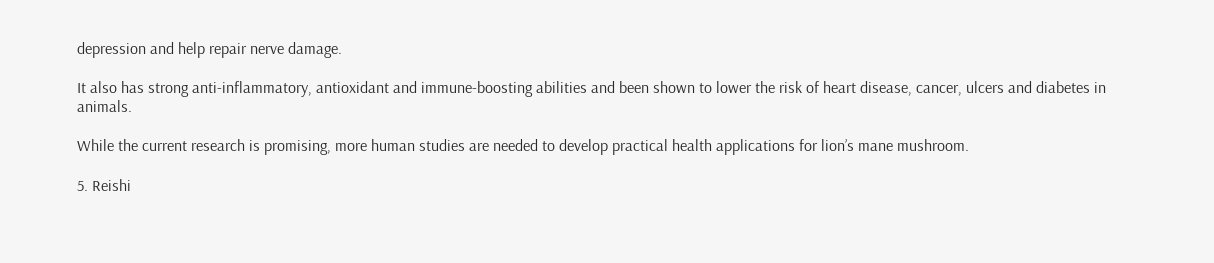depression and help repair nerve damage.

It also has strong anti-inflammatory, antioxidant and immune-boosting abilities and been shown to lower the risk of heart disease, cancer, ulcers and diabetes in animals.

While the current research is promising, more human studies are needed to develop practical health applications for lion’s mane mushroom.

5. Reishi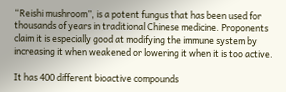“Reishi mushroom”, is a potent fungus that has been used for thousands of years in traditional Chinese medicine. Proponents claim it is especially good at modifying the immune system by increasing it when weakened or lowering it when it is too active.

It has 400 different bioactive compounds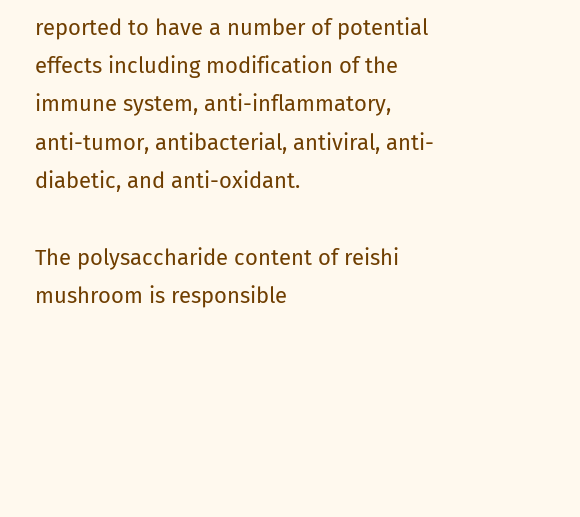reported to have a number of potential effects including modification of the immune system, anti-inflammatory, anti-tumor, antibacterial, antiviral, anti-diabetic, and anti-oxidant.

The polysaccharide content of reishi mushroom is responsible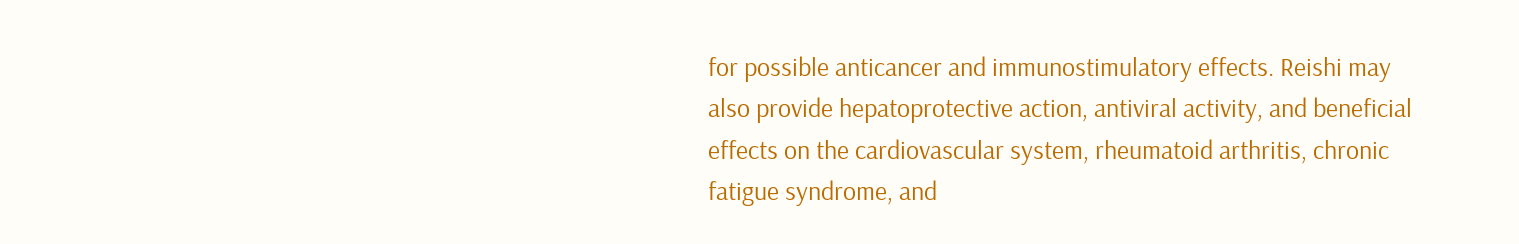for possible anticancer and immunostimulatory effects. Reishi may also provide hepatoprotective action, antiviral activity, and beneficial effects on the cardiovascular system, rheumatoid arthritis, chronic fatigue syndrome, and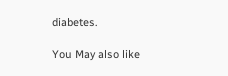diabetes.

You May also like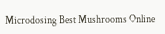Microdosing Best Mushrooms Online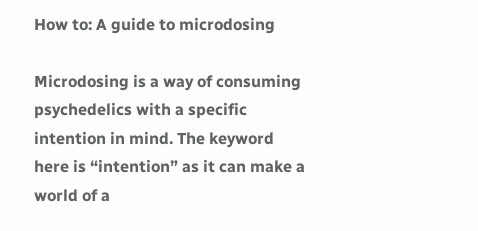How to: A guide to microdosing

Microdosing is a way of consuming psychedelics with a specific intention in mind. The keyword here is “intention” as it can make a world of a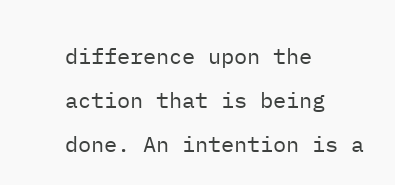difference upon the action that is being done. An intention is a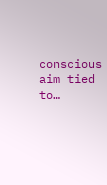conscious aim tied to…